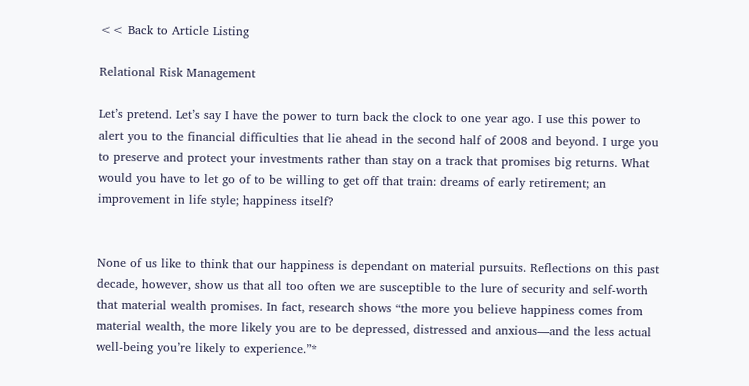<< Back to Article Listing

Relational Risk Management

Let’s pretend. Let’s say I have the power to turn back the clock to one year ago. I use this power to alert you to the financial difficulties that lie ahead in the second half of 2008 and beyond. I urge you to preserve and protect your investments rather than stay on a track that promises big returns. What would you have to let go of to be willing to get off that train: dreams of early retirement; an improvement in life style; happiness itself?


None of us like to think that our happiness is dependant on material pursuits. Reflections on this past decade, however, show us that all too often we are susceptible to the lure of security and self-worth that material wealth promises. In fact, research shows “the more you believe happiness comes from material wealth, the more likely you are to be depressed, distressed and anxious—and the less actual well-being you’re likely to experience.”*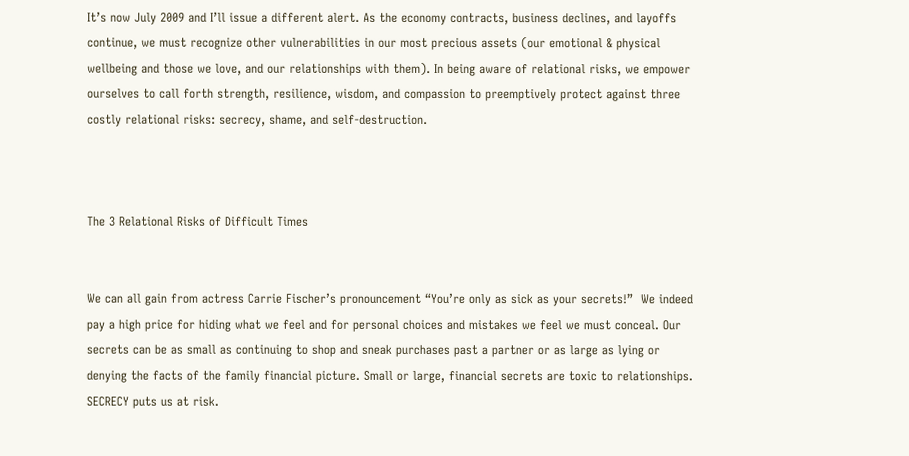It’s now July 2009 and I’ll issue a different alert. As the economy contracts, business declines, and layoffs continue, we must recognize other vulnerabilities in our most precious assets (our emotional & physical wellbeing and those we love, and our relationships with them). In being aware of relational risks, we empower ourselves to call forth strength, resilience, wisdom, and compassion to preemptively protect against three costly relational risks: secrecy, shame, and self-destruction.



The 3 Relational Risks of Difficult Times


We can all gain from actress Carrie Fischer’s pronouncement “You’re only as sick as your secrets!”  We indeed pay a high price for hiding what we feel and for personal choices and mistakes we feel we must conceal. Our secrets can be as small as continuing to shop and sneak purchases past a partner or as large as lying or denying the facts of the family financial picture. Small or large, financial secrets are toxic to relationships. SECRECY puts us at risk.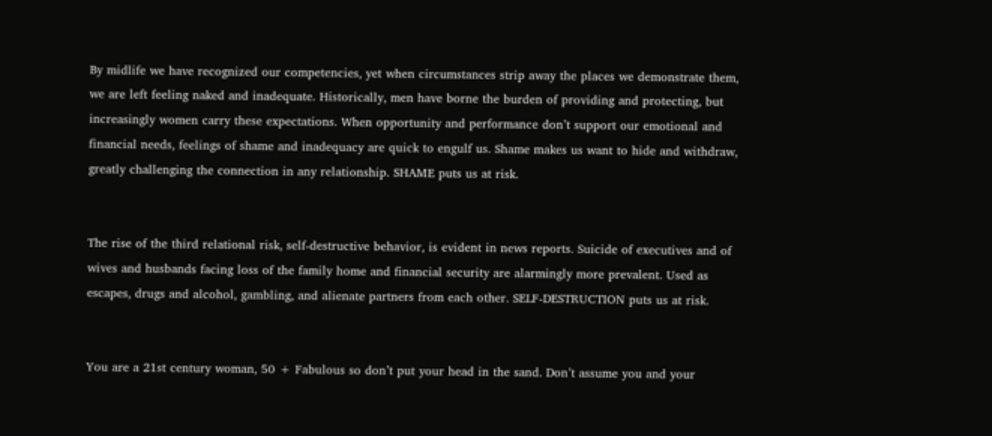By midlife we have recognized our competencies, yet when circumstances strip away the places we demonstrate them, we are left feeling naked and inadequate. Historically, men have borne the burden of providing and protecting, but increasingly women carry these expectations. When opportunity and performance don’t support our emotional and financial needs, feelings of shame and inadequacy are quick to engulf us. Shame makes us want to hide and withdraw, greatly challenging the connection in any relationship. SHAME puts us at risk.


The rise of the third relational risk, self-destructive behavior, is evident in news reports. Suicide of executives and of wives and husbands facing loss of the family home and financial security are alarmingly more prevalent. Used as escapes, drugs and alcohol, gambling, and alienate partners from each other. SELF-DESTRUCTION puts us at risk.


You are a 21st century woman, 50 + Fabulous so don’t put your head in the sand. Don’t assume you and your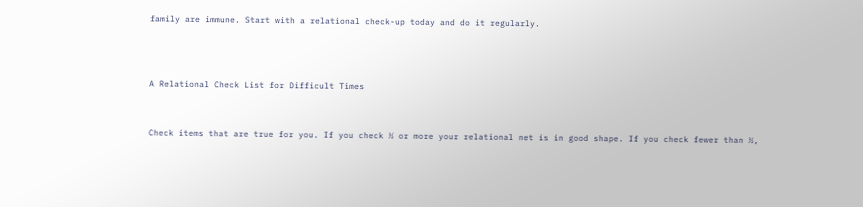family are immune. Start with a relational check-up today and do it regularly.



A Relational Check List for Difficult Times


Check items that are true for you. If you check ½ or more your relational net is in good shape. If you check fewer than ½,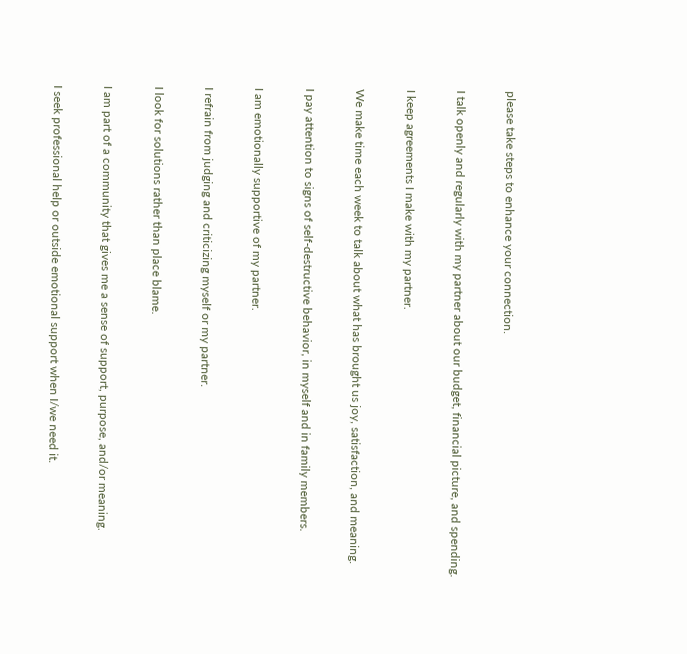please take steps to enhance your connection.


I talk openly and regularly with my partner about our budget, financial picture, and spending.


I keep agreements I make with my partner.


We make time each week to talk about what has brought us joy, satisfaction, and meaning.


I pay attention to signs of self-destructive behavior, in myself and in family members.


I am emotionally supportive of my partner.


I refrain from judging and criticizing myself or my partner.


I look for solutions rather than place blame.


I am part of a community that gives me a sense of support, purpose, and/or meaning.


I seek professional help or outside emotional support when I/we need it.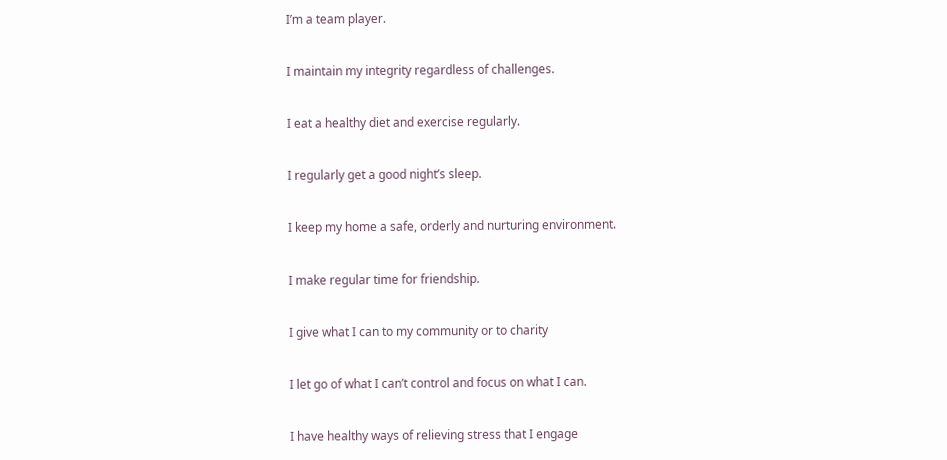I’m a team player.


I maintain my integrity regardless of challenges.


I eat a healthy diet and exercise regularly.


I regularly get a good night’s sleep.


I keep my home a safe, orderly and nurturing environment.


I make regular time for friendship.


I give what I can to my community or to charity


I let go of what I can’t control and focus on what I can.


I have healthy ways of relieving stress that I engage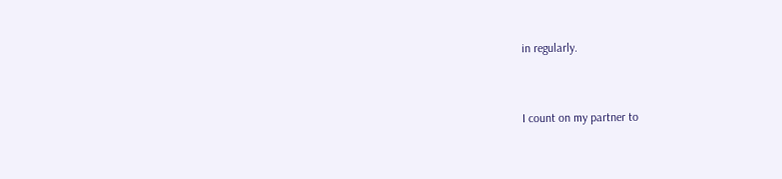in regularly.


I count on my partner to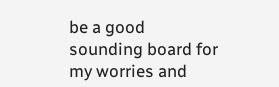be a good sounding board for my worries and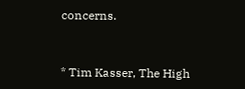concerns.


* Tim Kasser, The High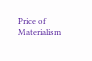Price of Materialism